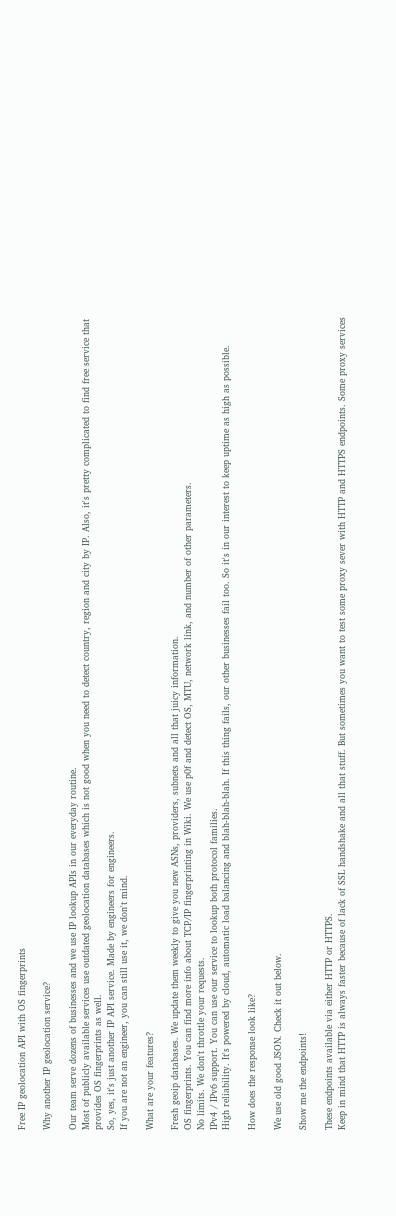Free IP geolocation API with OS fingerprints

Why another IP geolocation service?

Our team serve dozens of businesses and we use IP lookup APIs in our everyday routine.
Most of publicly available services use outdated geolocation databases which is not good when you need to detect country, region and city by IP. Also, it's pretty complicated to find free service that provides OS fingerprints as well.
So, yes, it's just another IP API service. Made by engineers for engineers.
If you are not an engineer, you can still use it, we don't mind.

What are your features?

Fresh geoip databases. We update them weekly to give you new ASNs, providers, subnets and all that juicy information.
OS fingerprints. You can find more info about TCP/IP fingerprinting in Wiki. We use p0f and detect OS, MTU, network link, and number of other parameters.
No limits. We don't throttle your requests.
IPv4 / IPv6 support. You can use our service to lookup both protocol families.
High reliability. It's powered by cloud, automatic load balancing and blah-blah-blah. If this thing fails, our other businesses fail too. So it's in our interest to keep uptime as high as possible.

How does the response look like?

We use old good JSON. Check it out below.

Show me the endpoints!

These endpoints available via either HTTP or HTTPS.
Keep in mind that HTTP is always faster because of lack of SSL handshake and all that stuff. But sometimes you want to test some proxy sever with HTTP and HTTPS endpoints. Some proxy services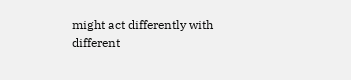might act differently with different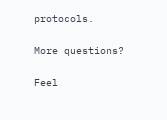protocols.

More questions?

Feel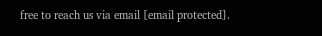free to reach us via email [email protected].